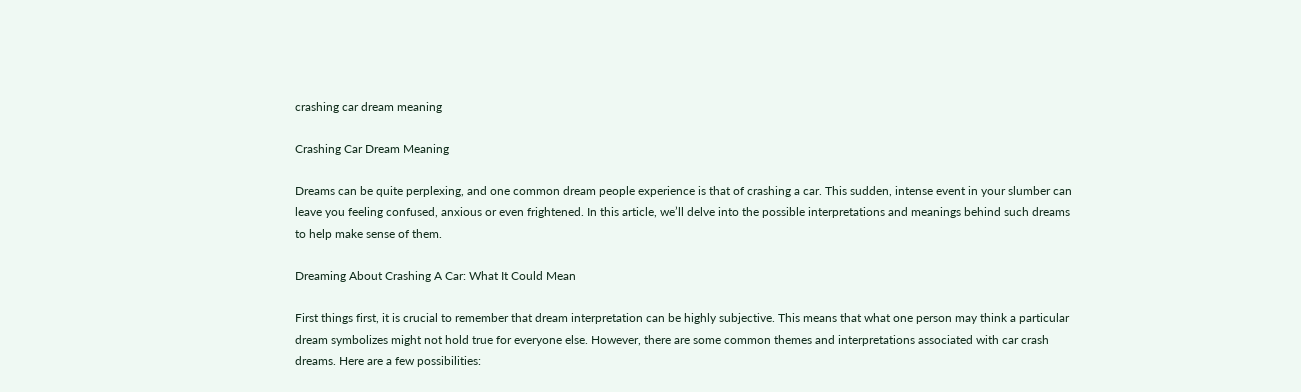crashing car dream meaning

Crashing Car Dream Meaning

Dreams can be quite perplexing, and one common dream people experience is that of crashing a car. This sudden, intense event in your slumber can leave you feeling confused, anxious or even frightened. In this article, we’ll delve into the possible interpretations and meanings behind such dreams to help make sense of them.

Dreaming About Crashing A Car: What It Could Mean

First things first, it is crucial to remember that dream interpretation can be highly subjective. This means that what one person may think a particular dream symbolizes might not hold true for everyone else. However, there are some common themes and interpretations associated with car crash dreams. Here are a few possibilities: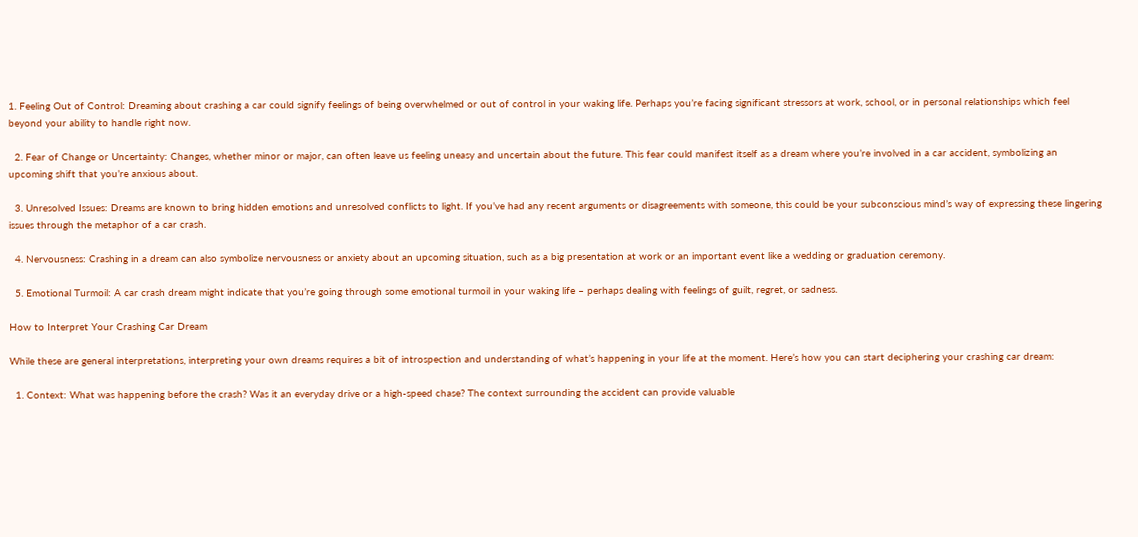1. Feeling Out of Control: Dreaming about crashing a car could signify feelings of being overwhelmed or out of control in your waking life. Perhaps you’re facing significant stressors at work, school, or in personal relationships which feel beyond your ability to handle right now.

  2. Fear of Change or Uncertainty: Changes, whether minor or major, can often leave us feeling uneasy and uncertain about the future. This fear could manifest itself as a dream where you’re involved in a car accident, symbolizing an upcoming shift that you’re anxious about.

  3. Unresolved Issues: Dreams are known to bring hidden emotions and unresolved conflicts to light. If you’ve had any recent arguments or disagreements with someone, this could be your subconscious mind’s way of expressing these lingering issues through the metaphor of a car crash.

  4. Nervousness: Crashing in a dream can also symbolize nervousness or anxiety about an upcoming situation, such as a big presentation at work or an important event like a wedding or graduation ceremony.

  5. Emotional Turmoil: A car crash dream might indicate that you’re going through some emotional turmoil in your waking life – perhaps dealing with feelings of guilt, regret, or sadness.

How to Interpret Your Crashing Car Dream

While these are general interpretations, interpreting your own dreams requires a bit of introspection and understanding of what’s happening in your life at the moment. Here’s how you can start deciphering your crashing car dream:

  1. Context: What was happening before the crash? Was it an everyday drive or a high-speed chase? The context surrounding the accident can provide valuable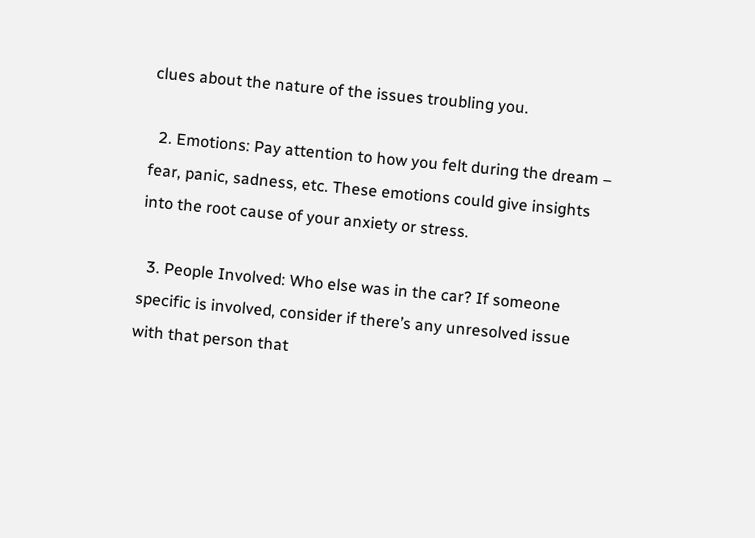clues about the nature of the issues troubling you.

  2. Emotions: Pay attention to how you felt during the dream – fear, panic, sadness, etc. These emotions could give insights into the root cause of your anxiety or stress.

  3. People Involved: Who else was in the car? If someone specific is involved, consider if there’s any unresolved issue with that person that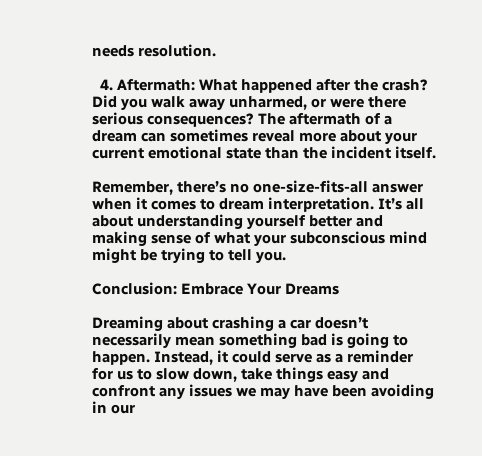needs resolution.

  4. Aftermath: What happened after the crash? Did you walk away unharmed, or were there serious consequences? The aftermath of a dream can sometimes reveal more about your current emotional state than the incident itself.

Remember, there’s no one-size-fits-all answer when it comes to dream interpretation. It’s all about understanding yourself better and making sense of what your subconscious mind might be trying to tell you.

Conclusion: Embrace Your Dreams

Dreaming about crashing a car doesn’t necessarily mean something bad is going to happen. Instead, it could serve as a reminder for us to slow down, take things easy and confront any issues we may have been avoiding in our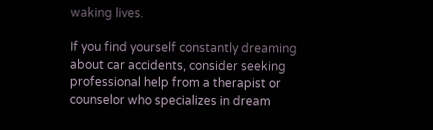waking lives.

If you find yourself constantly dreaming about car accidents, consider seeking professional help from a therapist or counselor who specializes in dream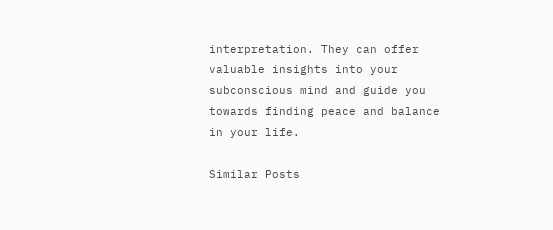interpretation. They can offer valuable insights into your subconscious mind and guide you towards finding peace and balance in your life.

Similar Posts